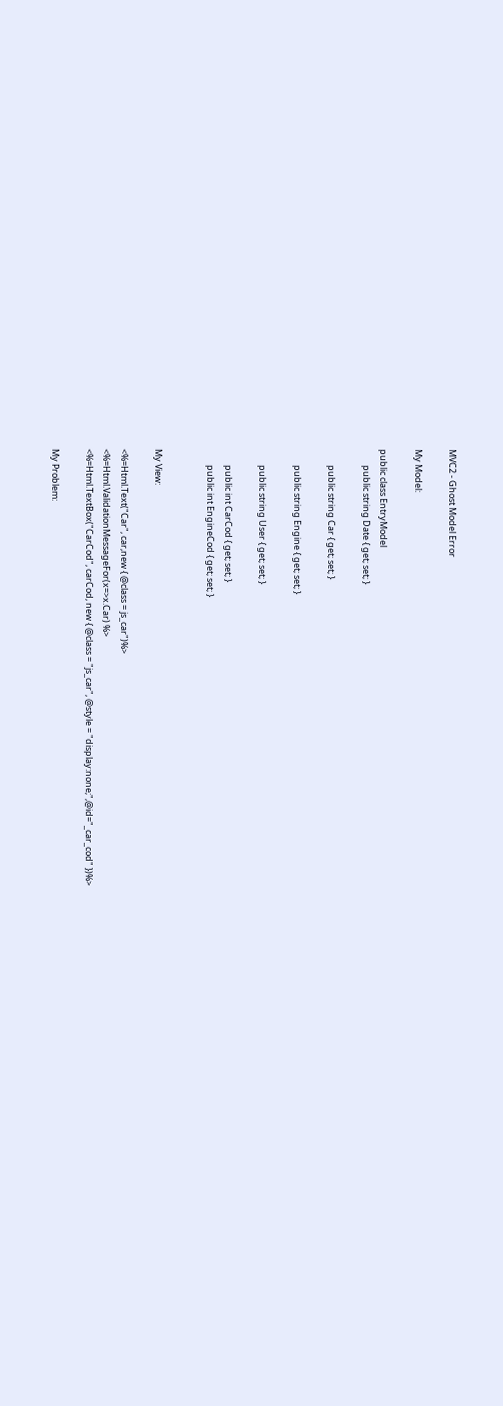MVC2 - Ghost Model Error

My Model:

public class EntryModel
        public string Date { get; set; }

        public string Car { get; set; }

        public string Engine { get; set; }

        public string User { get; set; }

        public int CarCod { get; set; }
        public int EngineCod { get; set; }


My View:

<%=Html.Text("Car", car,new { @class = js_car")%>
<%=Html.ValidationMessageFor(x=>x.Car) %>
<%=Html.TextBox("CarCod", carCod, new { @class = "js_car", @style = "display:none;",@id="_car_cod" })%>

My Problem: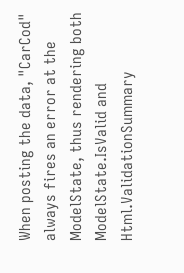When posting the data, "CarCod" always fires an error at the ModelState, thus rendering both ModelState.IsValid and Html.ValidationSummary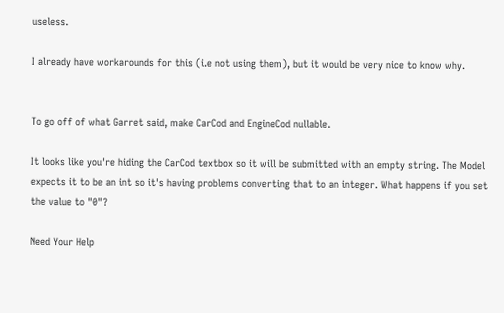useless.

I already have workarounds for this (i.e not using them), but it would be very nice to know why.


To go off of what Garret said, make CarCod and EngineCod nullable.

It looks like you're hiding the CarCod textbox so it will be submitted with an empty string. The Model expects it to be an int so it's having problems converting that to an integer. What happens if you set the value to "0"?

Need Your Help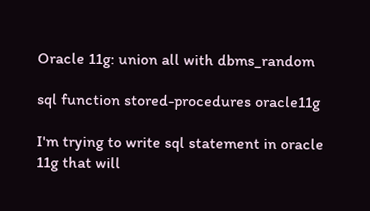Oracle 11g: union all with dbms_random

sql function stored-procedures oracle11g

I'm trying to write sql statement in oracle 11g that will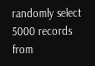randomly select 5000 records from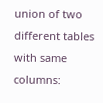union of two different tables with same columns: